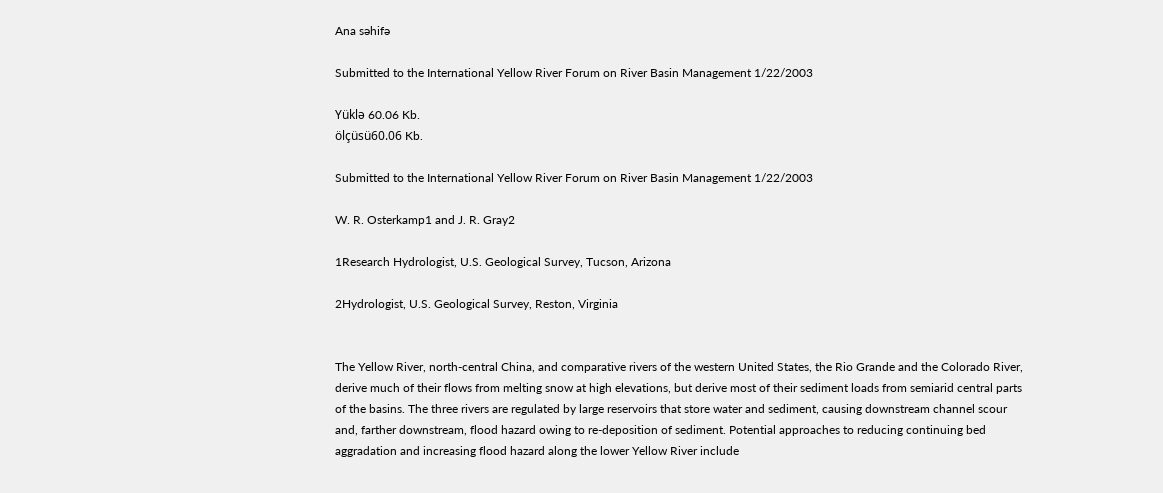Ana səhifə

Submitted to the International Yellow River Forum on River Basin Management 1/22/2003

Yüklə 60.06 Kb.
ölçüsü60.06 Kb.

Submitted to the International Yellow River Forum on River Basin Management 1/22/2003

W. R. Osterkamp1 and J. R. Gray2

1Research Hydrologist, U.S. Geological Survey, Tucson, Arizona

2Hydrologist, U.S. Geological Survey, Reston, Virginia


The Yellow River, north-central China, and comparative rivers of the western United States, the Rio Grande and the Colorado River, derive much of their flows from melting snow at high elevations, but derive most of their sediment loads from semiarid central parts of the basins. The three rivers are regulated by large reservoirs that store water and sediment, causing downstream channel scour and, farther downstream, flood hazard owing to re-deposition of sediment. Potential approaches to reducing continuing bed aggradation and increasing flood hazard along the lower Yellow River include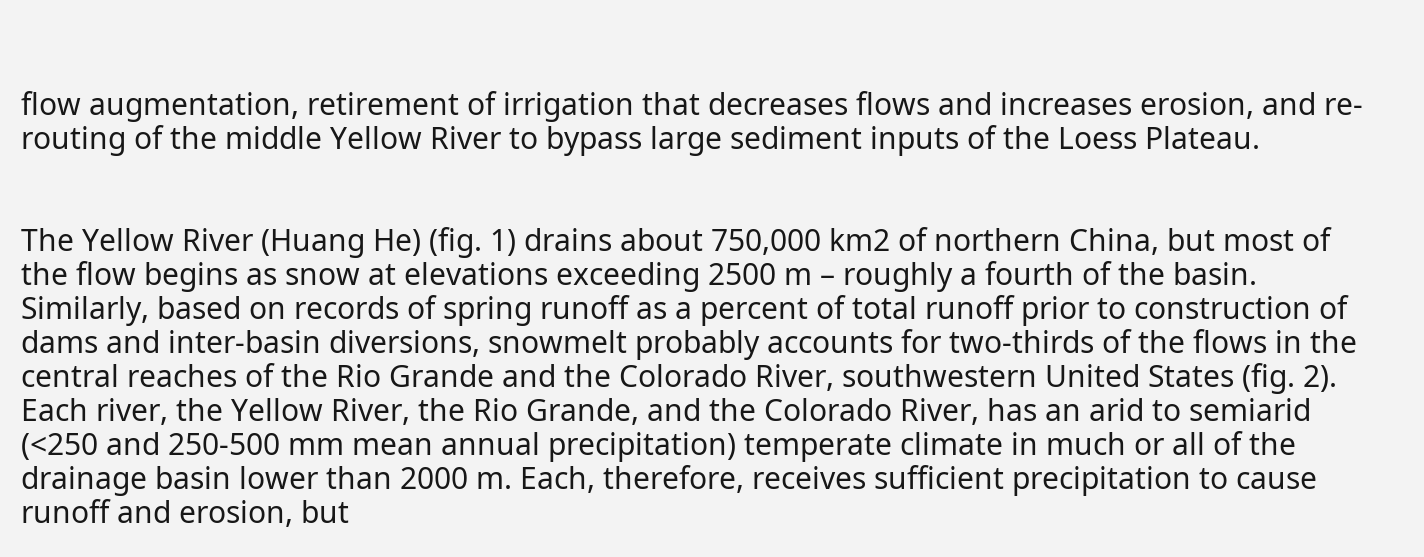flow augmentation, retirement of irrigation that decreases flows and increases erosion, and re-routing of the middle Yellow River to bypass large sediment inputs of the Loess Plateau.


The Yellow River (Huang He) (fig. 1) drains about 750,000 km2 of northern China, but most of the flow begins as snow at elevations exceeding 2500 m – roughly a fourth of the basin. Similarly, based on records of spring runoff as a percent of total runoff prior to construction of dams and inter-basin diversions, snowmelt probably accounts for two-thirds of the flows in the central reaches of the Rio Grande and the Colorado River, southwestern United States (fig. 2). Each river, the Yellow River, the Rio Grande, and the Colorado River, has an arid to semiarid (<250 and 250-500 mm mean annual precipitation) temperate climate in much or all of the drainage basin lower than 2000 m. Each, therefore, receives sufficient precipitation to cause runoff and erosion, but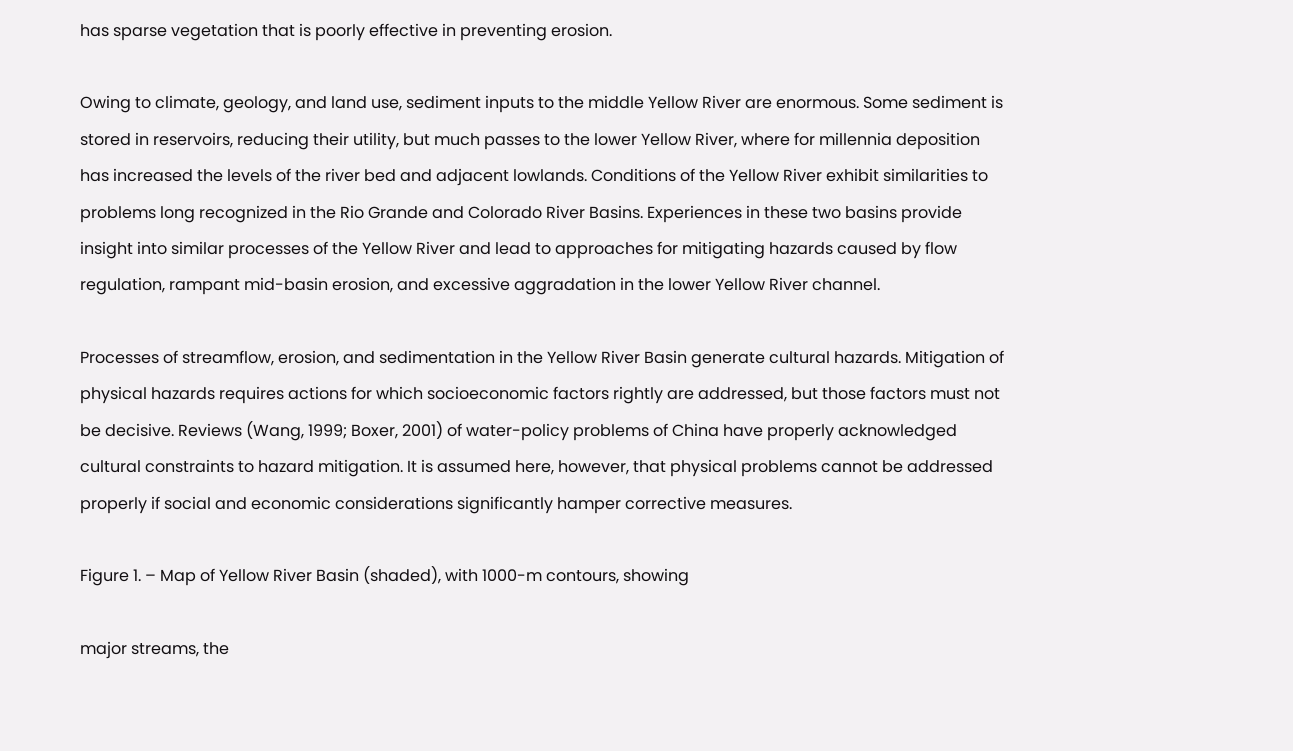has sparse vegetation that is poorly effective in preventing erosion.

Owing to climate, geology, and land use, sediment inputs to the middle Yellow River are enormous. Some sediment is stored in reservoirs, reducing their utility, but much passes to the lower Yellow River, where for millennia deposition has increased the levels of the river bed and adjacent lowlands. Conditions of the Yellow River exhibit similarities to problems long recognized in the Rio Grande and Colorado River Basins. Experiences in these two basins provide insight into similar processes of the Yellow River and lead to approaches for mitigating hazards caused by flow regulation, rampant mid-basin erosion, and excessive aggradation in the lower Yellow River channel.

Processes of streamflow, erosion, and sedimentation in the Yellow River Basin generate cultural hazards. Mitigation of physical hazards requires actions for which socioeconomic factors rightly are addressed, but those factors must not be decisive. Reviews (Wang, 1999; Boxer, 2001) of water-policy problems of China have properly acknowledged cultural constraints to hazard mitigation. It is assumed here, however, that physical problems cannot be addressed properly if social and economic considerations significantly hamper corrective measures.

Figure 1. – Map of Yellow River Basin (shaded), with 1000-m contours, showing

major streams, the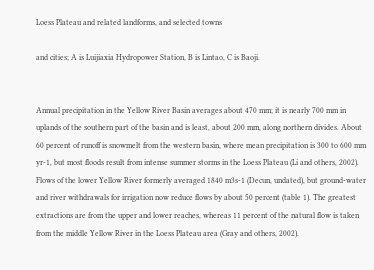Loess Plateau and related landforms, and selected towns

and cities; A is Luijiaxia Hydropower Station, B is Lintao, C is Baoji.


Annual precipitation in the Yellow River Basin averages about 470 mm; it is nearly 700 mm in uplands of the southern part of the basin and is least, about 200 mm, along northern divides. About 60 percent of runoff is snowmelt from the western basin, where mean precipitation is 300 to 600 mm yr-1, but most floods result from intense summer storms in the Loess Plateau (Li and others, 2002). Flows of the lower Yellow River formerly averaged 1840 m3s-1 (Decun, undated), but ground-water and river withdrawals for irrigation now reduce flows by about 50 percent (table 1). The greatest extractions are from the upper and lower reaches, whereas 11 percent of the natural flow is taken from the middle Yellow River in the Loess Plateau area (Gray and others, 2002).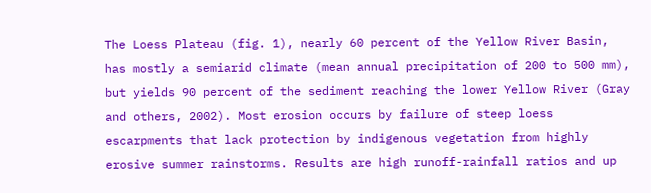The Loess Plateau (fig. 1), nearly 60 percent of the Yellow River Basin, has mostly a semiarid climate (mean annual precipitation of 200 to 500 mm), but yields 90 percent of the sediment reaching the lower Yellow River (Gray and others, 2002). Most erosion occurs by failure of steep loess escarpments that lack protection by indigenous vegetation from highly erosive summer rainstorms. Results are high runoff-rainfall ratios and up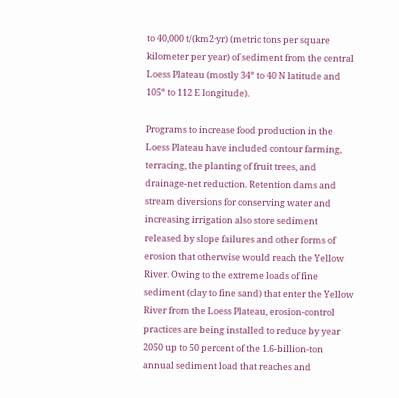to 40,000 t/(km2·yr) (metric tons per square kilometer per year) of sediment from the central Loess Plateau (mostly 34º to 40 N latitude and 105º to 112 E longitude).

Programs to increase food production in the Loess Plateau have included contour farming, terracing, the planting of fruit trees, and drainage-net reduction. Retention dams and stream diversions for conserving water and increasing irrigation also store sediment released by slope failures and other forms of erosion that otherwise would reach the Yellow River. Owing to the extreme loads of fine sediment (clay to fine sand) that enter the Yellow River from the Loess Plateau, erosion-control practices are being installed to reduce by year 2050 up to 50 percent of the 1.6-billion-ton annual sediment load that reaches and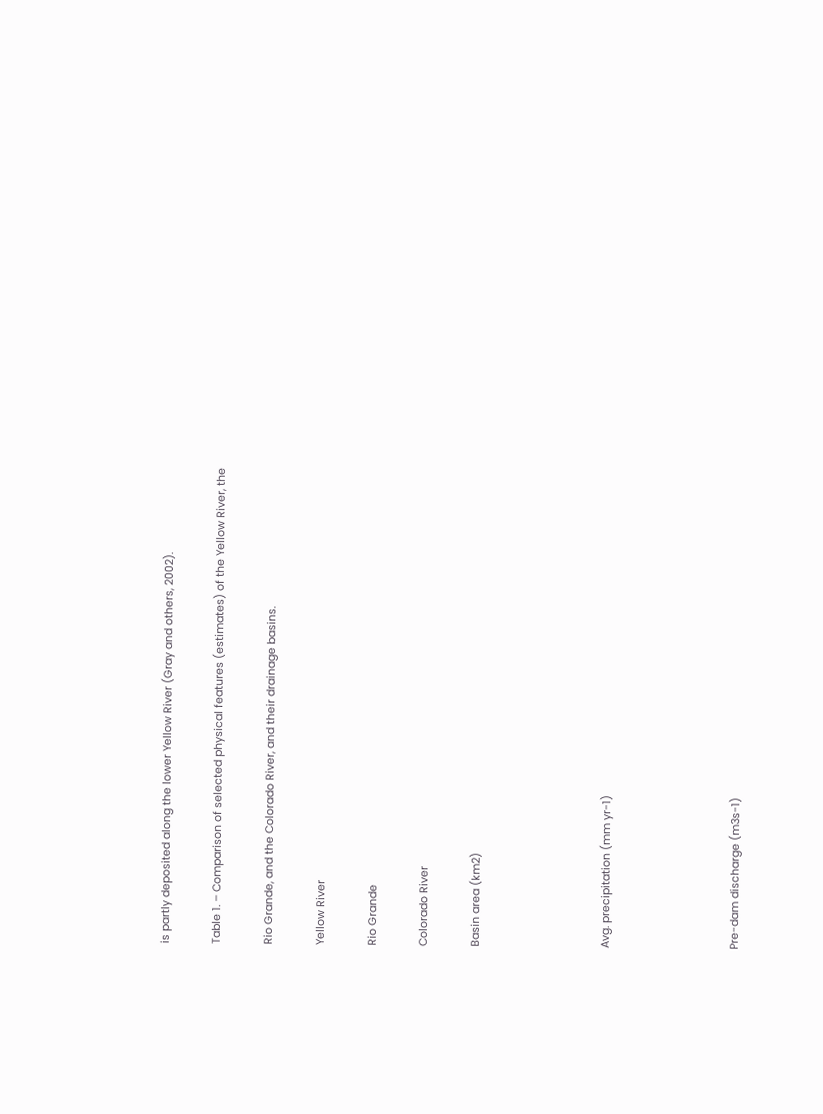is partly deposited along the lower Yellow River (Gray and others, 2002).

Table 1. – Comparison of selected physical features (estimates) of the Yellow River, the

Rio Grande, and the Colorado River, and their drainage basins.

Yellow River

Rio Grande

Colorado River

Basin area (km2)




Avg. precipitation (mm yr-1)




Pre-dam discharge (m3s-1)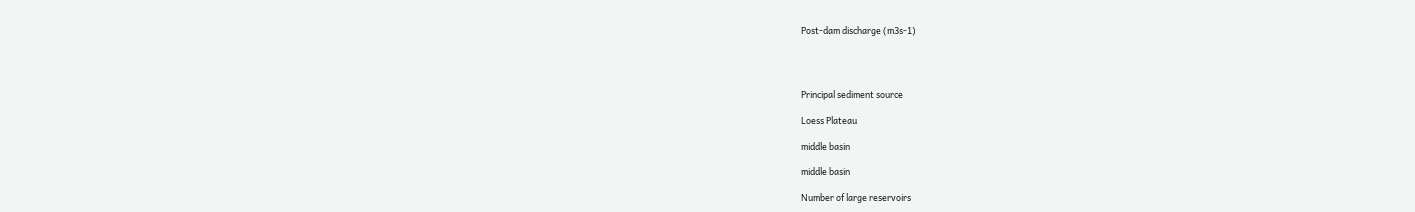Post-dam discharge (m3s-1)




Principal sediment source

Loess Plateau

middle basin

middle basin

Number of large reservoirs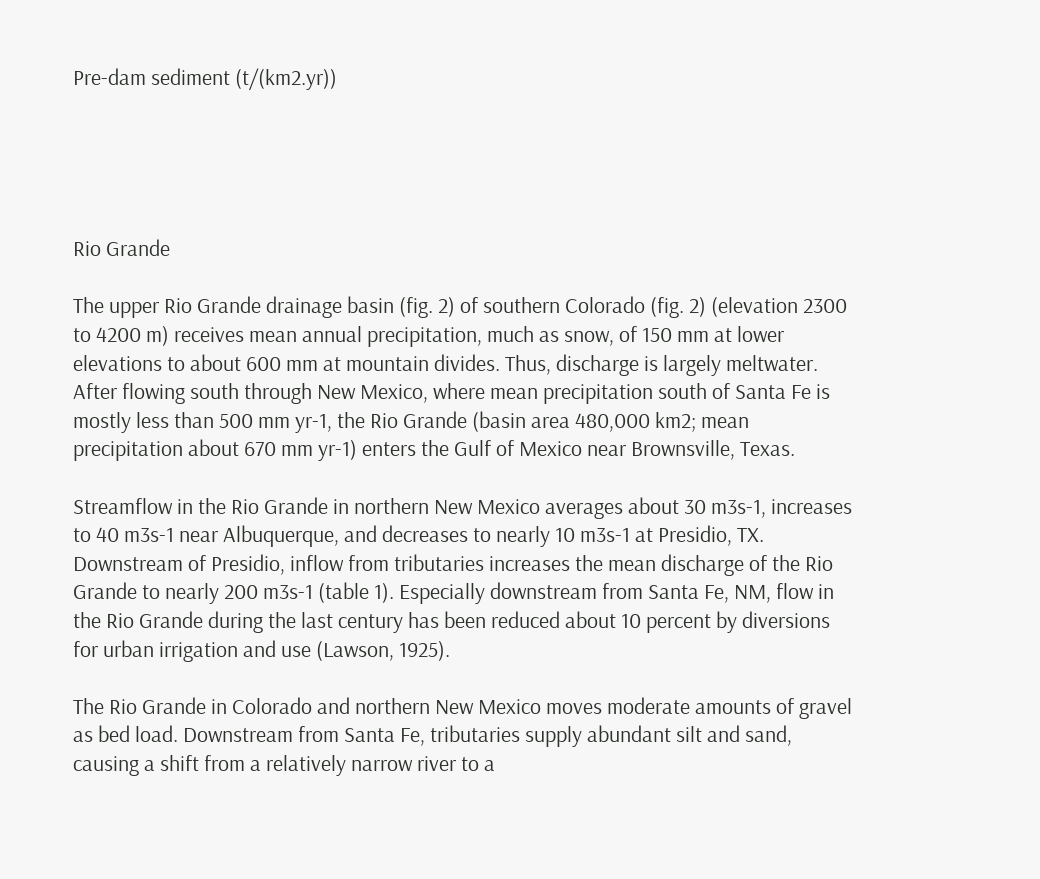Pre-dam sediment (t/(km2.yr))





Rio Grande

The upper Rio Grande drainage basin (fig. 2) of southern Colorado (fig. 2) (elevation 2300 to 4200 m) receives mean annual precipitation, much as snow, of 150 mm at lower elevations to about 600 mm at mountain divides. Thus, discharge is largely meltwater. After flowing south through New Mexico, where mean precipitation south of Santa Fe is mostly less than 500 mm yr-1, the Rio Grande (basin area 480,000 km2; mean precipitation about 670 mm yr-1) enters the Gulf of Mexico near Brownsville, Texas.

Streamflow in the Rio Grande in northern New Mexico averages about 30 m3s-1, increases to 40 m3s-1 near Albuquerque, and decreases to nearly 10 m3s-1 at Presidio, TX. Downstream of Presidio, inflow from tributaries increases the mean discharge of the Rio Grande to nearly 200 m3s-1 (table 1). Especially downstream from Santa Fe, NM, flow in the Rio Grande during the last century has been reduced about 10 percent by diversions for urban irrigation and use (Lawson, 1925).

The Rio Grande in Colorado and northern New Mexico moves moderate amounts of gravel as bed load. Downstream from Santa Fe, tributaries supply abundant silt and sand, causing a shift from a relatively narrow river to a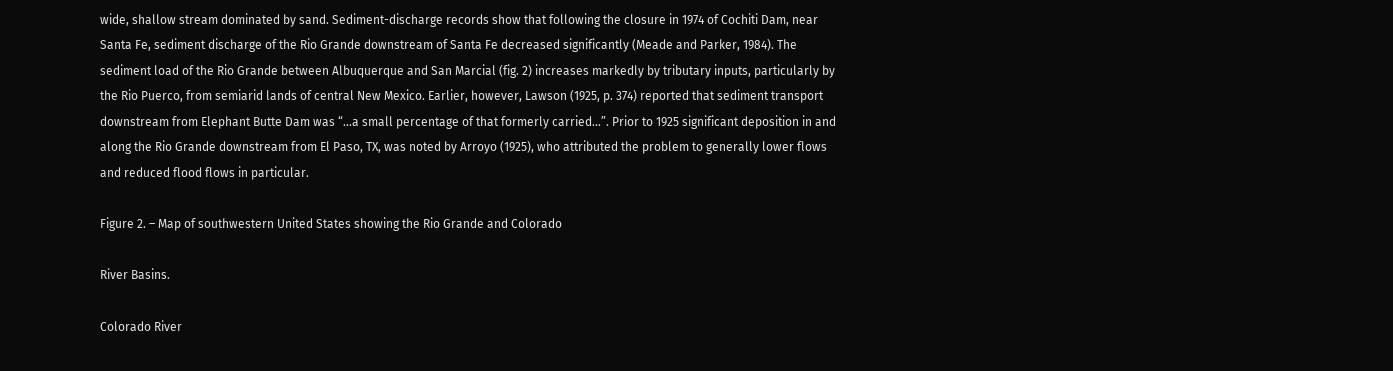wide, shallow stream dominated by sand. Sediment-discharge records show that following the closure in 1974 of Cochiti Dam, near Santa Fe, sediment discharge of the Rio Grande downstream of Santa Fe decreased significantly (Meade and Parker, 1984). The sediment load of the Rio Grande between Albuquerque and San Marcial (fig. 2) increases markedly by tributary inputs, particularly by the Rio Puerco, from semiarid lands of central New Mexico. Earlier, however, Lawson (1925, p. 374) reported that sediment transport downstream from Elephant Butte Dam was “…a small percentage of that formerly carried…”. Prior to 1925 significant deposition in and along the Rio Grande downstream from El Paso, TX, was noted by Arroyo (1925), who attributed the problem to generally lower flows and reduced flood flows in particular.

Figure 2. – Map of southwestern United States showing the Rio Grande and Colorado

River Basins.

Colorado River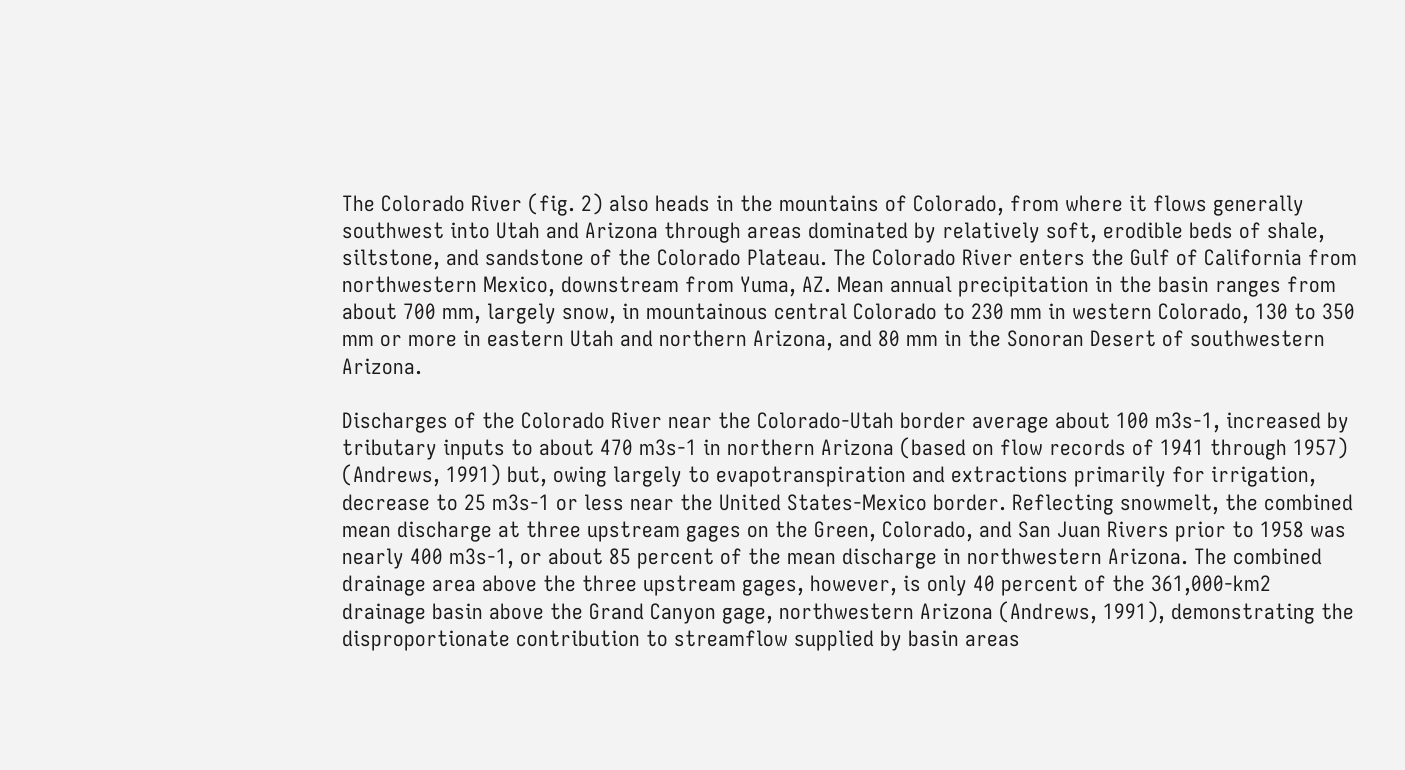The Colorado River (fig. 2) also heads in the mountains of Colorado, from where it flows generally southwest into Utah and Arizona through areas dominated by relatively soft, erodible beds of shale, siltstone, and sandstone of the Colorado Plateau. The Colorado River enters the Gulf of California from northwestern Mexico, downstream from Yuma, AZ. Mean annual precipitation in the basin ranges from about 700 mm, largely snow, in mountainous central Colorado to 230 mm in western Colorado, 130 to 350 mm or more in eastern Utah and northern Arizona, and 80 mm in the Sonoran Desert of southwestern Arizona.

Discharges of the Colorado River near the Colorado-Utah border average about 100 m3s-1, increased by tributary inputs to about 470 m3s-1 in northern Arizona (based on flow records of 1941 through 1957) (Andrews, 1991) but, owing largely to evapotranspiration and extractions primarily for irrigation, decrease to 25 m3s-1 or less near the United States-Mexico border. Reflecting snowmelt, the combined mean discharge at three upstream gages on the Green, Colorado, and San Juan Rivers prior to 1958 was nearly 400 m3s-1, or about 85 percent of the mean discharge in northwestern Arizona. The combined drainage area above the three upstream gages, however, is only 40 percent of the 361,000-km2 drainage basin above the Grand Canyon gage, northwestern Arizona (Andrews, 1991), demonstrating the disproportionate contribution to streamflow supplied by basin areas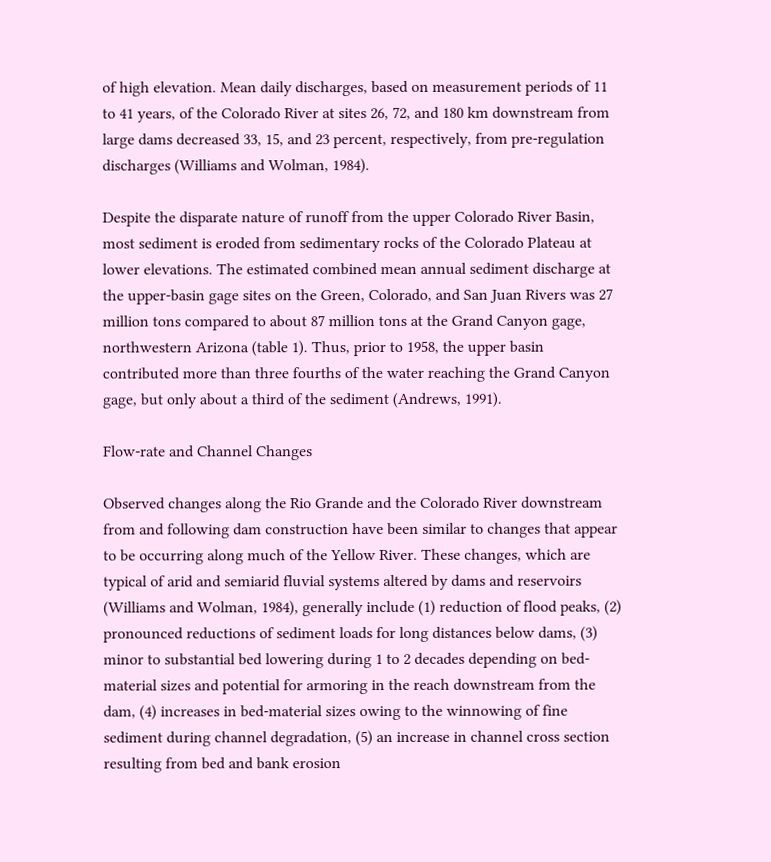of high elevation. Mean daily discharges, based on measurement periods of 11 to 41 years, of the Colorado River at sites 26, 72, and 180 km downstream from large dams decreased 33, 15, and 23 percent, respectively, from pre-regulation discharges (Williams and Wolman, 1984).

Despite the disparate nature of runoff from the upper Colorado River Basin, most sediment is eroded from sedimentary rocks of the Colorado Plateau at lower elevations. The estimated combined mean annual sediment discharge at the upper-basin gage sites on the Green, Colorado, and San Juan Rivers was 27 million tons compared to about 87 million tons at the Grand Canyon gage, northwestern Arizona (table 1). Thus, prior to 1958, the upper basin contributed more than three fourths of the water reaching the Grand Canyon gage, but only about a third of the sediment (Andrews, 1991).

Flow-rate and Channel Changes

Observed changes along the Rio Grande and the Colorado River downstream from and following dam construction have been similar to changes that appear to be occurring along much of the Yellow River. These changes, which are typical of arid and semiarid fluvial systems altered by dams and reservoirs (Williams and Wolman, 1984), generally include (1) reduction of flood peaks, (2) pronounced reductions of sediment loads for long distances below dams, (3) minor to substantial bed lowering during 1 to 2 decades depending on bed-material sizes and potential for armoring in the reach downstream from the dam, (4) increases in bed-material sizes owing to the winnowing of fine sediment during channel degradation, (5) an increase in channel cross section resulting from bed and bank erosion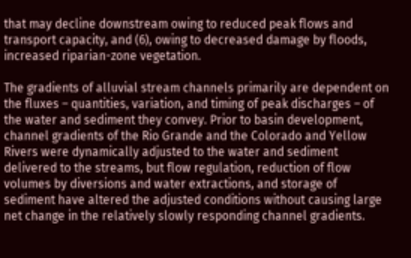that may decline downstream owing to reduced peak flows and transport capacity, and (6), owing to decreased damage by floods, increased riparian-zone vegetation.

The gradients of alluvial stream channels primarily are dependent on the fluxes – quantities, variation, and timing of peak discharges – of the water and sediment they convey. Prior to basin development, channel gradients of the Rio Grande and the Colorado and Yellow Rivers were dynamically adjusted to the water and sediment delivered to the streams, but flow regulation, reduction of flow volumes by diversions and water extractions, and storage of sediment have altered the adjusted conditions without causing large net change in the relatively slowly responding channel gradients.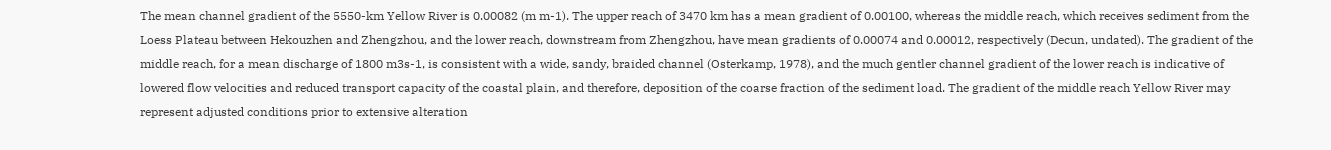The mean channel gradient of the 5550-km Yellow River is 0.00082 (m m-1). The upper reach of 3470 km has a mean gradient of 0.00100, whereas the middle reach, which receives sediment from the Loess Plateau between Hekouzhen and Zhengzhou, and the lower reach, downstream from Zhengzhou, have mean gradients of 0.00074 and 0.00012, respectively (Decun, undated). The gradient of the middle reach, for a mean discharge of 1800 m3s-1, is consistent with a wide, sandy, braided channel (Osterkamp, 1978), and the much gentler channel gradient of the lower reach is indicative of lowered flow velocities and reduced transport capacity of the coastal plain, and therefore, deposition of the coarse fraction of the sediment load. The gradient of the middle reach Yellow River may represent adjusted conditions prior to extensive alteration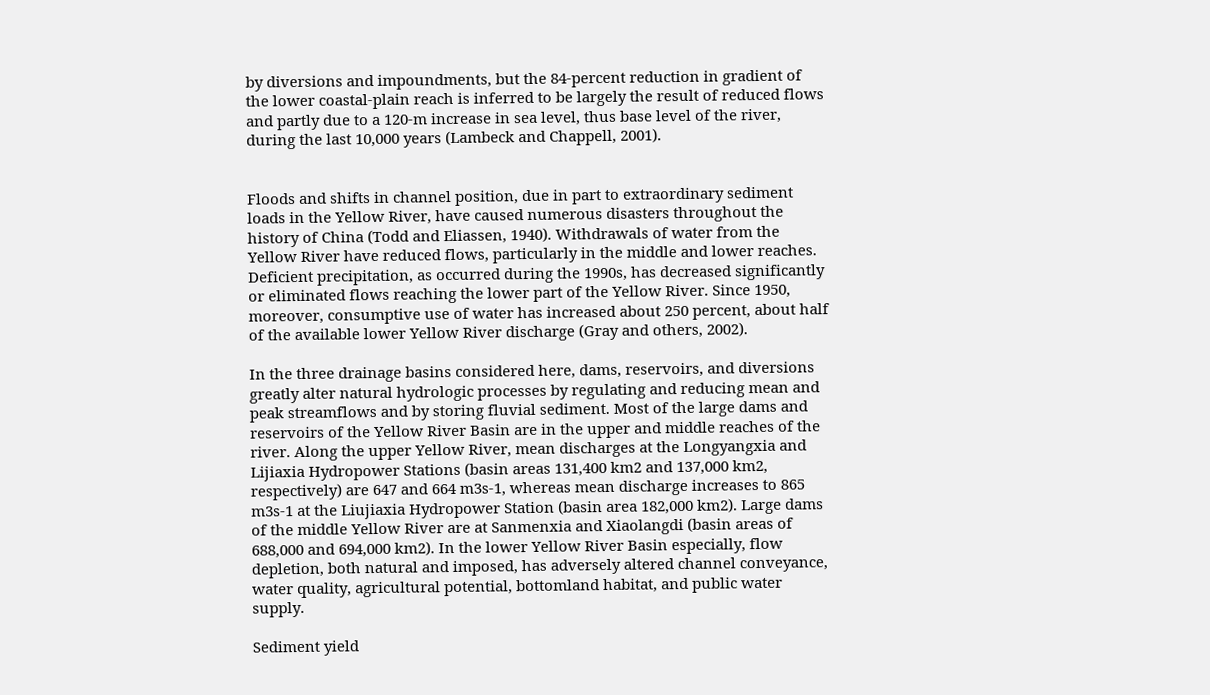by diversions and impoundments, but the 84-percent reduction in gradient of the lower coastal-plain reach is inferred to be largely the result of reduced flows and partly due to a 120-m increase in sea level, thus base level of the river, during the last 10,000 years (Lambeck and Chappell, 2001).


Floods and shifts in channel position, due in part to extraordinary sediment loads in the Yellow River, have caused numerous disasters throughout the history of China (Todd and Eliassen, 1940). Withdrawals of water from the Yellow River have reduced flows, particularly in the middle and lower reaches. Deficient precipitation, as occurred during the 1990s, has decreased significantly or eliminated flows reaching the lower part of the Yellow River. Since 1950, moreover, consumptive use of water has increased about 250 percent, about half of the available lower Yellow River discharge (Gray and others, 2002).

In the three drainage basins considered here, dams, reservoirs, and diversions greatly alter natural hydrologic processes by regulating and reducing mean and peak streamflows and by storing fluvial sediment. Most of the large dams and reservoirs of the Yellow River Basin are in the upper and middle reaches of the river. Along the upper Yellow River, mean discharges at the Longyangxia and Lijiaxia Hydropower Stations (basin areas 131,400 km2 and 137,000 km2, respectively) are 647 and 664 m3s-1, whereas mean discharge increases to 865 m3s-1 at the Liujiaxia Hydropower Station (basin area 182,000 km2). Large dams of the middle Yellow River are at Sanmenxia and Xiaolangdi (basin areas of 688,000 and 694,000 km2). In the lower Yellow River Basin especially, flow depletion, both natural and imposed, has adversely altered channel conveyance, water quality, agricultural potential, bottomland habitat, and public water supply.

Sediment yield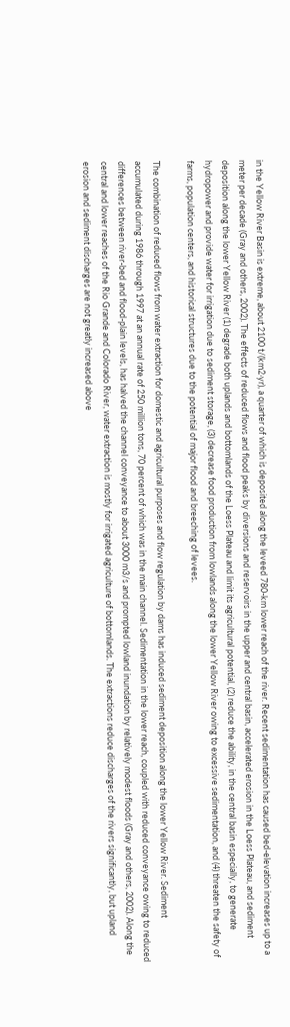in the Yellow River Basin is extreme, about 2100 t/(km2·yr), a quarter of which is deposited along the leveed 780-km lower reach of the river. Recent sedimentation has caused bed-elevation increases up to a meter per decade (Gray and others, 2002). The effects of reduced flows and flood peaks by diversions and reservoirs in the upper and central basin, accelerated erosion in the Loess Plateau, and sediment deposition along the lower Yellow River (1) degrade both uplands and bottomlands of the Loess Plateau and limit its agricultural potential, (2) reduce the ability, in the central basin especially, to generate hydropower and provide water for irrigation due to sediment storage, (3) decrease food production from lowlands along the lower Yellow River owing to excessive sedimentation, and (4) threaten the safety of farms, population centers, and historical structures due to the potential of major flood and breeching of levees.

The combination of reduced flows from water extraction for domestic and agricultural purposes and flow regulation by dams has induced sediment deposition along the lower Yellow River. Sediment accumulated during 1986 through 1997 at an annual rate of 250 million tons, 70 percent of which was in the main channel. Sedimentation in the lower reach, coupled with reduced conveyance owing to reduced differences between river-bed and flood-plain levels, has halved the channel conveyance to about 3000 m3/s and prompted lowland inundation by relatively modest floods (Gray and others, 2002). Along the central and lower reaches of the Rio Grande and Colorado River, water extraction is mostly for irrigated agriculture of bottomlands. The extractions reduce discharges of the rivers significantly, but upland erosion and sediment discharges are not greatly increased above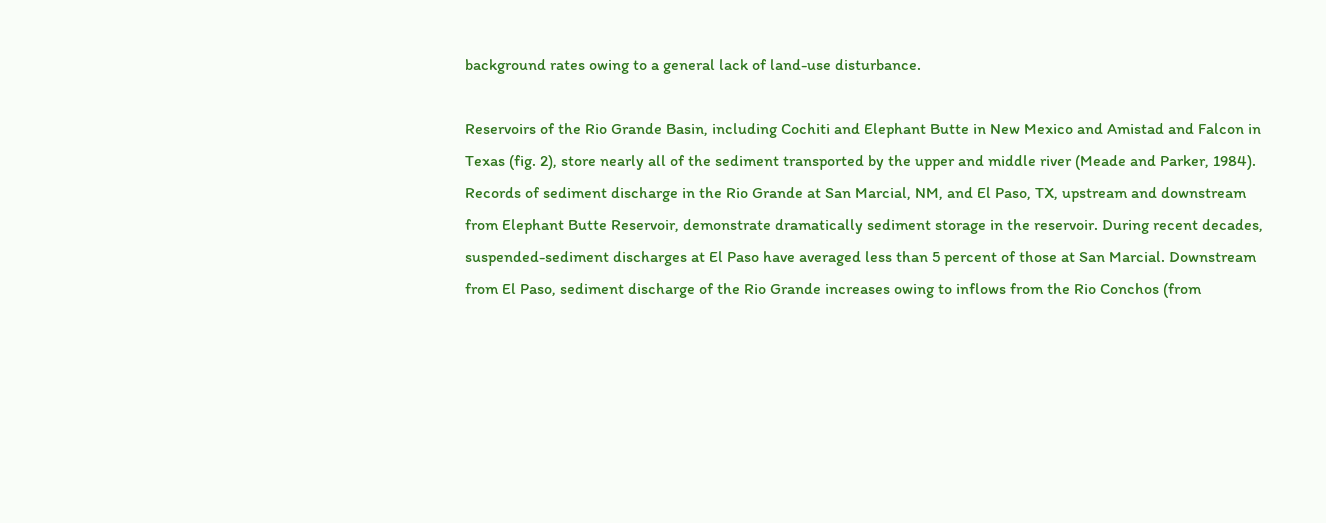background rates owing to a general lack of land-use disturbance.

Reservoirs of the Rio Grande Basin, including Cochiti and Elephant Butte in New Mexico and Amistad and Falcon in Texas (fig. 2), store nearly all of the sediment transported by the upper and middle river (Meade and Parker, 1984). Records of sediment discharge in the Rio Grande at San Marcial, NM, and El Paso, TX, upstream and downstream from Elephant Butte Reservoir, demonstrate dramatically sediment storage in the reservoir. During recent decades, suspended-sediment discharges at El Paso have averaged less than 5 percent of those at San Marcial. Downstream from El Paso, sediment discharge of the Rio Grande increases owing to inflows from the Rio Conchos (from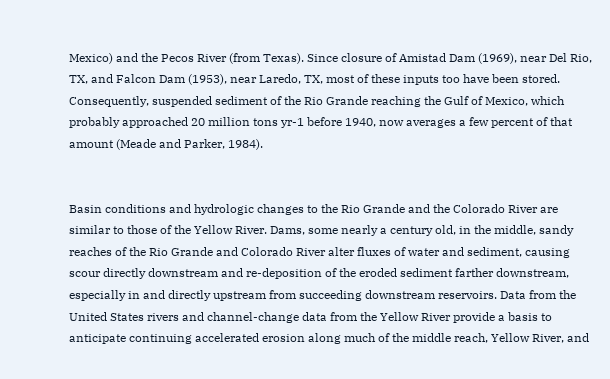Mexico) and the Pecos River (from Texas). Since closure of Amistad Dam (1969), near Del Rio, TX, and Falcon Dam (1953), near Laredo, TX, most of these inputs too have been stored. Consequently, suspended sediment of the Rio Grande reaching the Gulf of Mexico, which probably approached 20 million tons yr-1 before 1940, now averages a few percent of that amount (Meade and Parker, 1984).


Basin conditions and hydrologic changes to the Rio Grande and the Colorado River are similar to those of the Yellow River. Dams, some nearly a century old, in the middle, sandy reaches of the Rio Grande and Colorado River alter fluxes of water and sediment, causing scour directly downstream and re-deposition of the eroded sediment farther downstream, especially in and directly upstream from succeeding downstream reservoirs. Data from the United States rivers and channel-change data from the Yellow River provide a basis to anticipate continuing accelerated erosion along much of the middle reach, Yellow River, and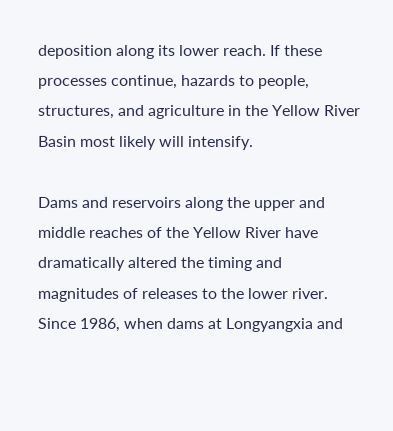deposition along its lower reach. If these processes continue, hazards to people, structures, and agriculture in the Yellow River Basin most likely will intensify.

Dams and reservoirs along the upper and middle reaches of the Yellow River have dramatically altered the timing and magnitudes of releases to the lower river. Since 1986, when dams at Longyangxia and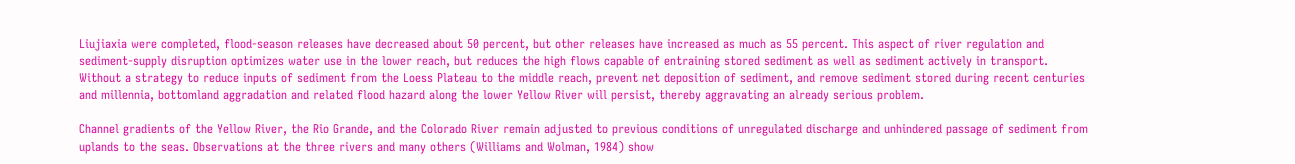Liujiaxia were completed, flood-season releases have decreased about 50 percent, but other releases have increased as much as 55 percent. This aspect of river regulation and sediment-supply disruption optimizes water use in the lower reach, but reduces the high flows capable of entraining stored sediment as well as sediment actively in transport. Without a strategy to reduce inputs of sediment from the Loess Plateau to the middle reach, prevent net deposition of sediment, and remove sediment stored during recent centuries and millennia, bottomland aggradation and related flood hazard along the lower Yellow River will persist, thereby aggravating an already serious problem.

Channel gradients of the Yellow River, the Rio Grande, and the Colorado River remain adjusted to previous conditions of unregulated discharge and unhindered passage of sediment from uplands to the seas. Observations at the three rivers and many others (Williams and Wolman, 1984) show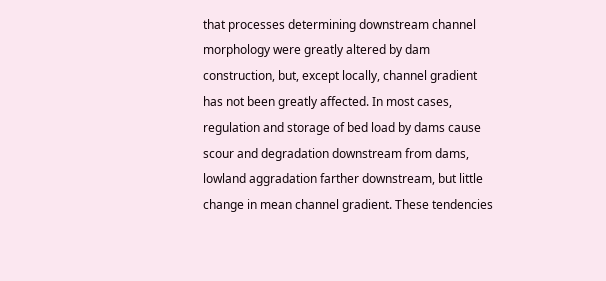that processes determining downstream channel morphology were greatly altered by dam construction, but, except locally, channel gradient has not been greatly affected. In most cases, regulation and storage of bed load by dams cause scour and degradation downstream from dams, lowland aggradation farther downstream, but little change in mean channel gradient. These tendencies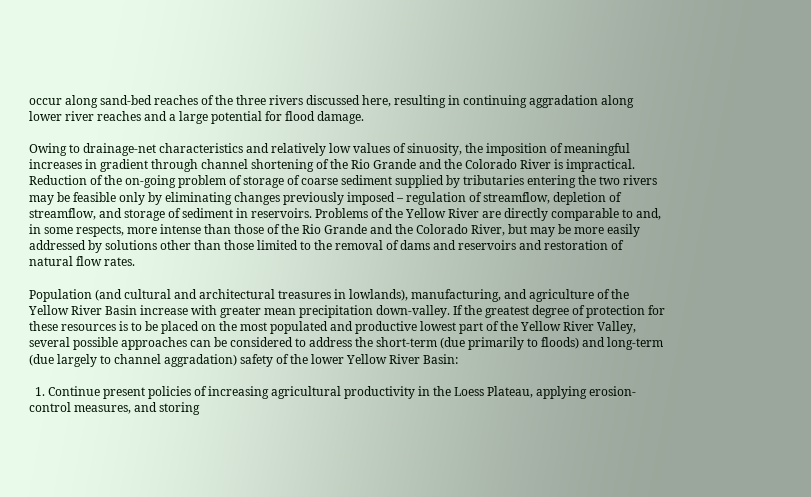occur along sand-bed reaches of the three rivers discussed here, resulting in continuing aggradation along lower river reaches and a large potential for flood damage.

Owing to drainage-net characteristics and relatively low values of sinuosity, the imposition of meaningful increases in gradient through channel shortening of the Rio Grande and the Colorado River is impractical. Reduction of the on-going problem of storage of coarse sediment supplied by tributaries entering the two rivers may be feasible only by eliminating changes previously imposed – regulation of streamflow, depletion of streamflow, and storage of sediment in reservoirs. Problems of the Yellow River are directly comparable to and, in some respects, more intense than those of the Rio Grande and the Colorado River, but may be more easily addressed by solutions other than those limited to the removal of dams and reservoirs and restoration of natural flow rates.

Population (and cultural and architectural treasures in lowlands), manufacturing, and agriculture of the Yellow River Basin increase with greater mean precipitation down-valley. If the greatest degree of protection for these resources is to be placed on the most populated and productive lowest part of the Yellow River Valley, several possible approaches can be considered to address the short-term (due primarily to floods) and long-term (due largely to channel aggradation) safety of the lower Yellow River Basin:

  1. Continue present policies of increasing agricultural productivity in the Loess Plateau, applying erosion-control measures, and storing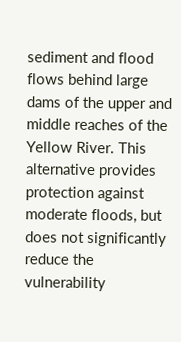sediment and flood flows behind large dams of the upper and middle reaches of the Yellow River. This alternative provides protection against moderate floods, but does not significantly reduce the vulnerability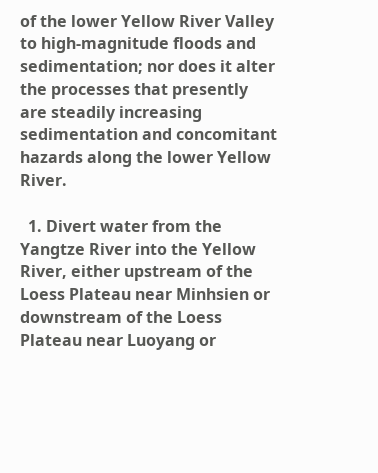of the lower Yellow River Valley to high-magnitude floods and sedimentation; nor does it alter the processes that presently are steadily increasing sedimentation and concomitant hazards along the lower Yellow River.

  1. Divert water from the Yangtze River into the Yellow River, either upstream of the Loess Plateau near Minhsien or downstream of the Loess Plateau near Luoyang or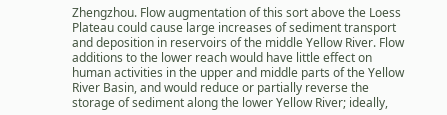Zhengzhou. Flow augmentation of this sort above the Loess Plateau could cause large increases of sediment transport and deposition in reservoirs of the middle Yellow River. Flow additions to the lower reach would have little effect on human activities in the upper and middle parts of the Yellow River Basin, and would reduce or partially reverse the storage of sediment along the lower Yellow River; ideally,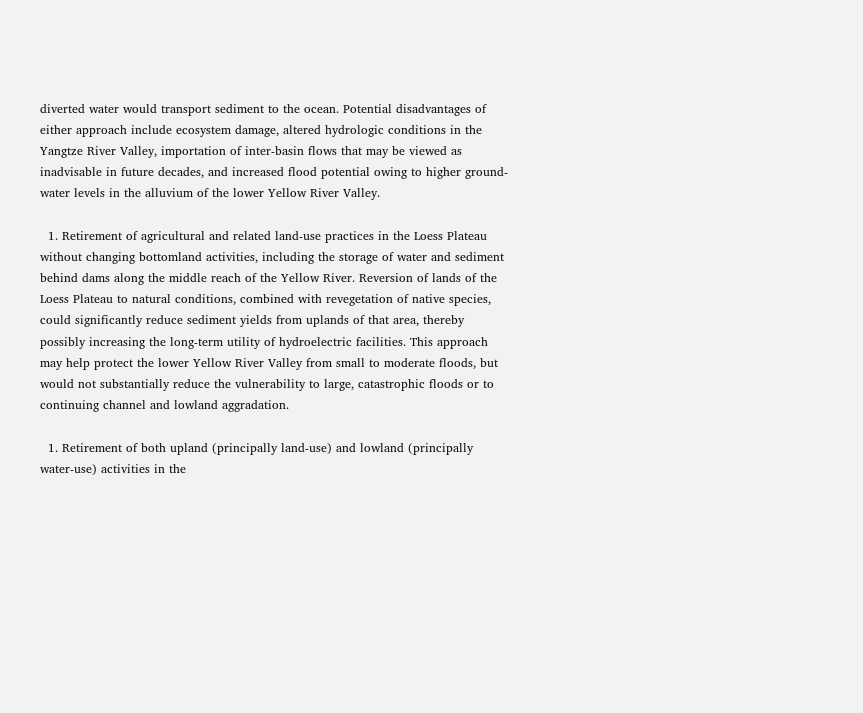diverted water would transport sediment to the ocean. Potential disadvantages of either approach include ecosystem damage, altered hydrologic conditions in the Yangtze River Valley, importation of inter-basin flows that may be viewed as inadvisable in future decades, and increased flood potential owing to higher ground-water levels in the alluvium of the lower Yellow River Valley.

  1. Retirement of agricultural and related land-use practices in the Loess Plateau without changing bottomland activities, including the storage of water and sediment behind dams along the middle reach of the Yellow River. Reversion of lands of the Loess Plateau to natural conditions, combined with revegetation of native species, could significantly reduce sediment yields from uplands of that area, thereby possibly increasing the long-term utility of hydroelectric facilities. This approach may help protect the lower Yellow River Valley from small to moderate floods, but would not substantially reduce the vulnerability to large, catastrophic floods or to continuing channel and lowland aggradation.

  1. Retirement of both upland (principally land-use) and lowland (principally water-use) activities in the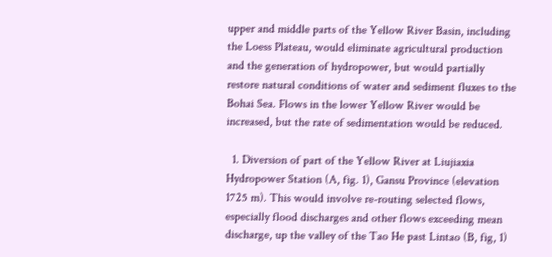upper and middle parts of the Yellow River Basin, including the Loess Plateau, would eliminate agricultural production and the generation of hydropower, but would partially restore natural conditions of water and sediment fluxes to the Bohai Sea. Flows in the lower Yellow River would be increased, but the rate of sedimentation would be reduced.

  1. Diversion of part of the Yellow River at Liujiaxia Hydropower Station (A, fig. 1), Gansu Province (elevation 1725 m). This would involve re-routing selected flows, especially flood discharges and other flows exceeding mean discharge, up the valley of the Tao He past Lintao (B, fig, 1)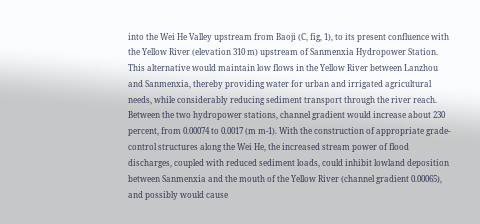into the Wei He Valley upstream from Baoji (C, fig, 1), to its present confluence with the Yellow River (elevation 310 m) upstream of Sanmenxia Hydropower Station. This alternative would maintain low flows in the Yellow River between Lanzhou and Sanmenxia, thereby providing water for urban and irrigated agricultural needs, while considerably reducing sediment transport through the river reach. Between the two hydropower stations, channel gradient would increase about 230 percent, from 0.00074 to 0.0017 (m m-1). With the construction of appropriate grade-control structures along the Wei He, the increased stream power of flood discharges, coupled with reduced sediment loads, could inhibit lowland deposition between Sanmenxia and the mouth of the Yellow River (channel gradient 0.00065), and possibly would cause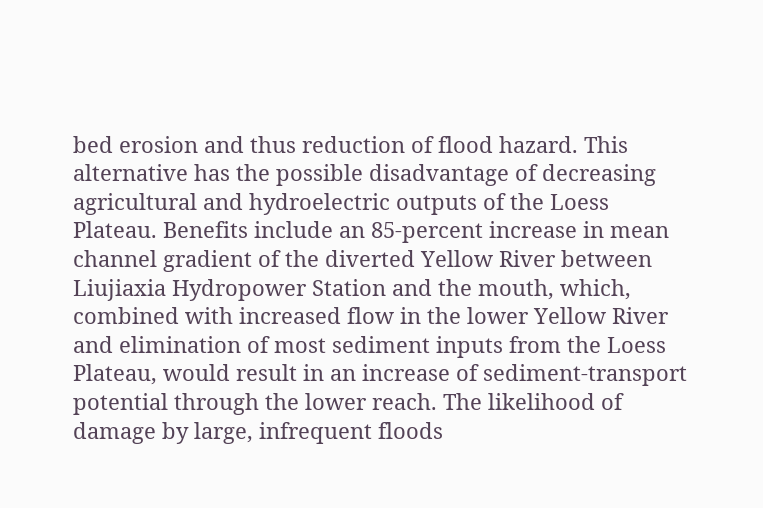bed erosion and thus reduction of flood hazard. This alternative has the possible disadvantage of decreasing agricultural and hydroelectric outputs of the Loess Plateau. Benefits include an 85-percent increase in mean channel gradient of the diverted Yellow River between Liujiaxia Hydropower Station and the mouth, which, combined with increased flow in the lower Yellow River and elimination of most sediment inputs from the Loess Plateau, would result in an increase of sediment-transport potential through the lower reach. The likelihood of damage by large, infrequent floods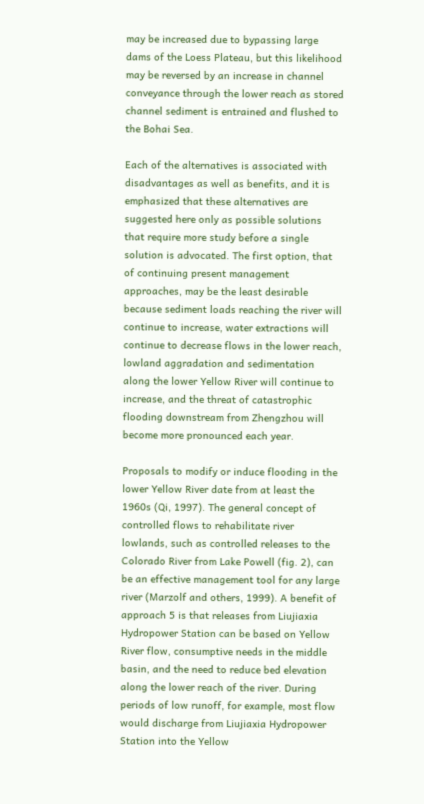may be increased due to bypassing large dams of the Loess Plateau, but this likelihood may be reversed by an increase in channel conveyance through the lower reach as stored channel sediment is entrained and flushed to the Bohai Sea.

Each of the alternatives is associated with disadvantages as well as benefits, and it is emphasized that these alternatives are suggested here only as possible solutions that require more study before a single solution is advocated. The first option, that of continuing present management approaches, may be the least desirable because sediment loads reaching the river will continue to increase, water extractions will continue to decrease flows in the lower reach, lowland aggradation and sedimentation along the lower Yellow River will continue to increase, and the threat of catastrophic flooding downstream from Zhengzhou will become more pronounced each year.

Proposals to modify or induce flooding in the lower Yellow River date from at least the 1960s (Qi, 1997). The general concept of controlled flows to rehabilitate river lowlands, such as controlled releases to the Colorado River from Lake Powell (fig. 2), can be an effective management tool for any large river (Marzolf and others, 1999). A benefit of approach 5 is that releases from Liujiaxia Hydropower Station can be based on Yellow River flow, consumptive needs in the middle basin, and the need to reduce bed elevation along the lower reach of the river. During periods of low runoff, for example, most flow would discharge from Liujiaxia Hydropower Station into the Yellow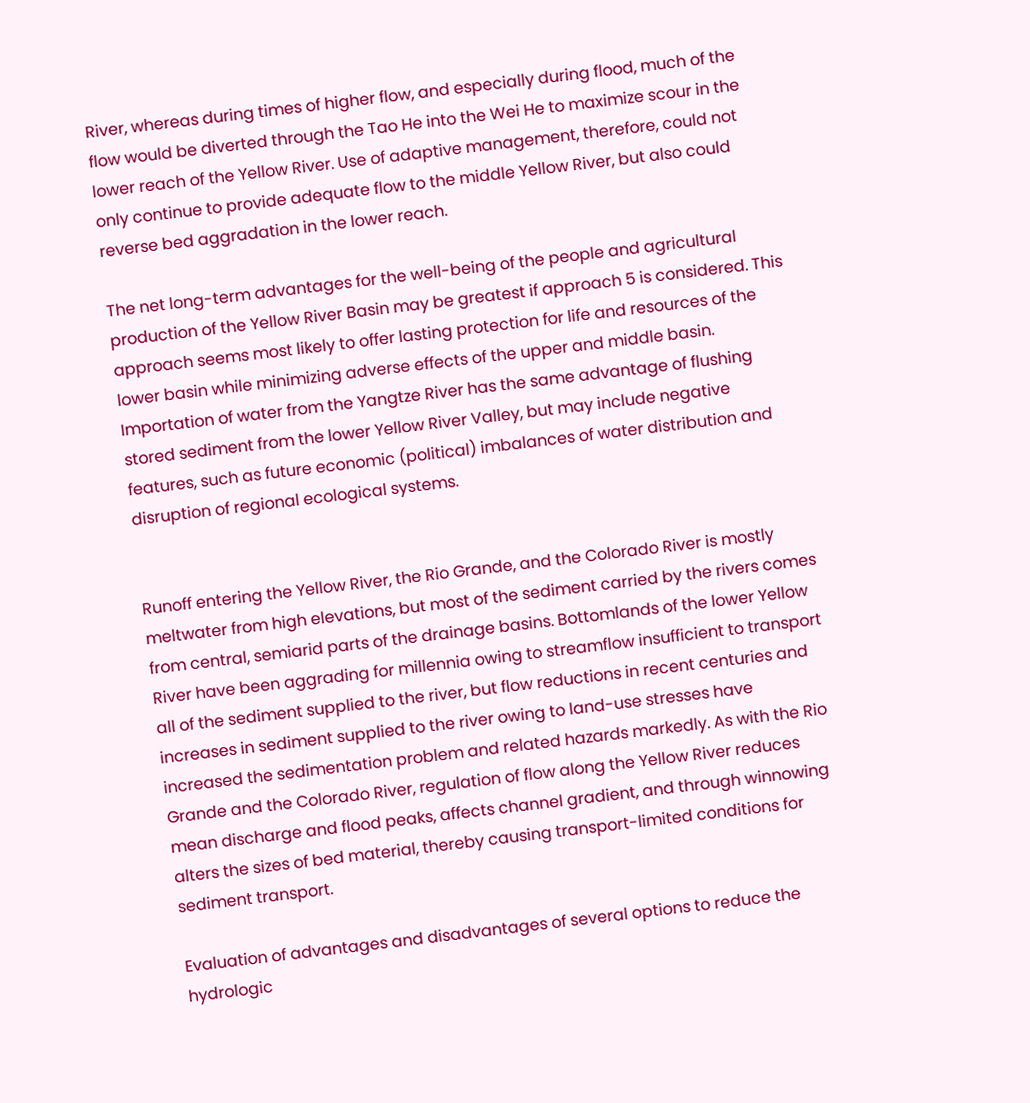River, whereas during times of higher flow, and especially during flood, much of the flow would be diverted through the Tao He into the Wei He to maximize scour in the lower reach of the Yellow River. Use of adaptive management, therefore, could not only continue to provide adequate flow to the middle Yellow River, but also could reverse bed aggradation in the lower reach.

The net long-term advantages for the well-being of the people and agricultural production of the Yellow River Basin may be greatest if approach 5 is considered. This approach seems most likely to offer lasting protection for life and resources of the lower basin while minimizing adverse effects of the upper and middle basin. Importation of water from the Yangtze River has the same advantage of flushing stored sediment from the lower Yellow River Valley, but may include negative features, such as future economic (political) imbalances of water distribution and disruption of regional ecological systems.


Runoff entering the Yellow River, the Rio Grande, and the Colorado River is mostly meltwater from high elevations, but most of the sediment carried by the rivers comes from central, semiarid parts of the drainage basins. Bottomlands of the lower Yellow River have been aggrading for millennia owing to streamflow insufficient to transport all of the sediment supplied to the river, but flow reductions in recent centuries and increases in sediment supplied to the river owing to land-use stresses have increased the sedimentation problem and related hazards markedly. As with the Rio Grande and the Colorado River, regulation of flow along the Yellow River reduces mean discharge and flood peaks, affects channel gradient, and through winnowing alters the sizes of bed material, thereby causing transport-limited conditions for sediment transport.

Evaluation of advantages and disadvantages of several options to reduce the hydrologic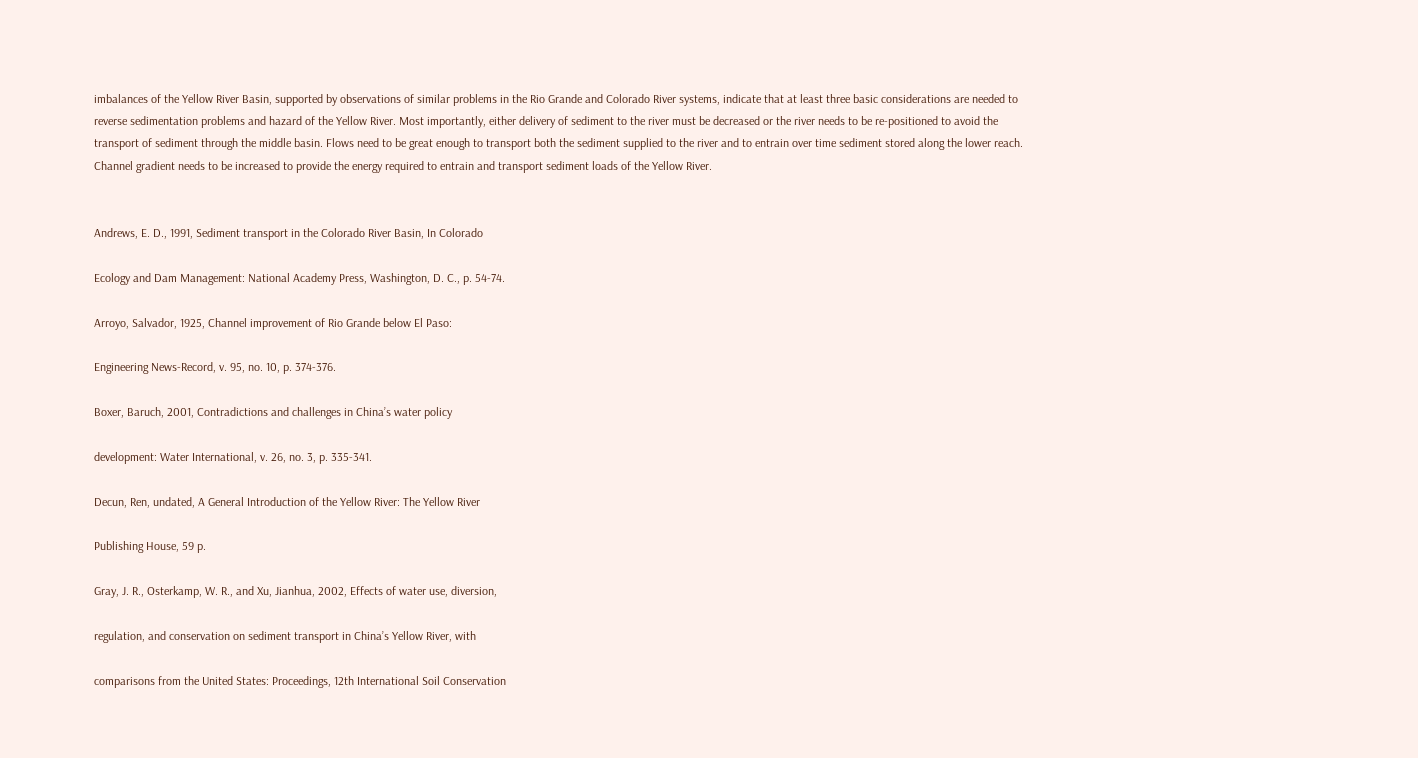imbalances of the Yellow River Basin, supported by observations of similar problems in the Rio Grande and Colorado River systems, indicate that at least three basic considerations are needed to reverse sedimentation problems and hazard of the Yellow River. Most importantly, either delivery of sediment to the river must be decreased or the river needs to be re-positioned to avoid the transport of sediment through the middle basin. Flows need to be great enough to transport both the sediment supplied to the river and to entrain over time sediment stored along the lower reach. Channel gradient needs to be increased to provide the energy required to entrain and transport sediment loads of the Yellow River.


Andrews, E. D., 1991, Sediment transport in the Colorado River Basin, In Colorado

Ecology and Dam Management: National Academy Press, Washington, D. C., p. 54-74.

Arroyo, Salvador, 1925, Channel improvement of Rio Grande below El Paso:

Engineering News-Record, v. 95, no. 10, p. 374-376.

Boxer, Baruch, 2001, Contradictions and challenges in China’s water policy

development: Water International, v. 26, no. 3, p. 335-341.

Decun, Ren, undated, A General Introduction of the Yellow River: The Yellow River

Publishing House, 59 p.

Gray, J. R., Osterkamp, W. R., and Xu, Jianhua, 2002, Effects of water use, diversion,

regulation, and conservation on sediment transport in China’s Yellow River, with

comparisons from the United States: Proceedings, 12th International Soil Conservation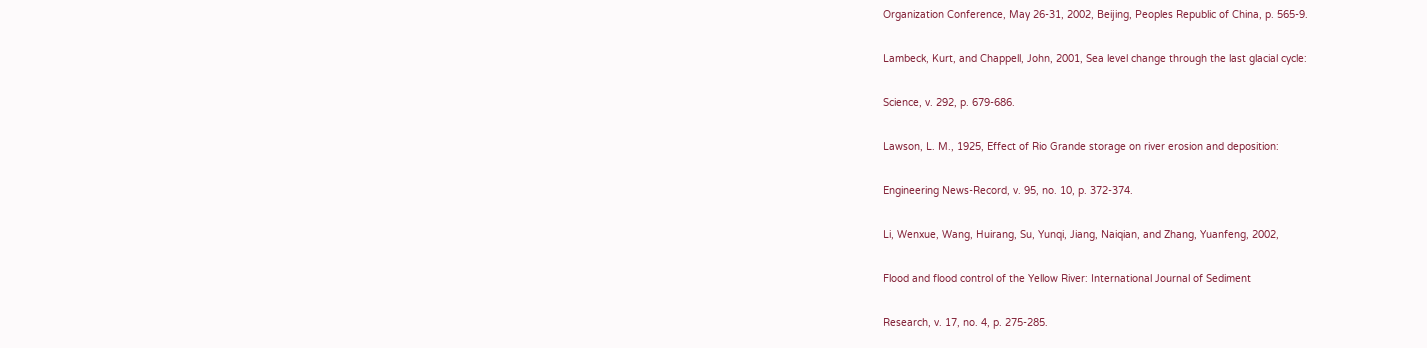Organization Conference, May 26-31, 2002, Beijing, Peoples Republic of China, p. 565-9.

Lambeck, Kurt, and Chappell, John, 2001, Sea level change through the last glacial cycle:

Science, v. 292, p. 679-686.

Lawson, L. M., 1925, Effect of Rio Grande storage on river erosion and deposition:

Engineering News-Record, v. 95, no. 10, p. 372-374.

Li, Wenxue, Wang, Huirang, Su, Yunqi, Jiang, Naiqian, and Zhang, Yuanfeng, 2002,

Flood and flood control of the Yellow River: International Journal of Sediment

Research, v. 17, no. 4, p. 275-285.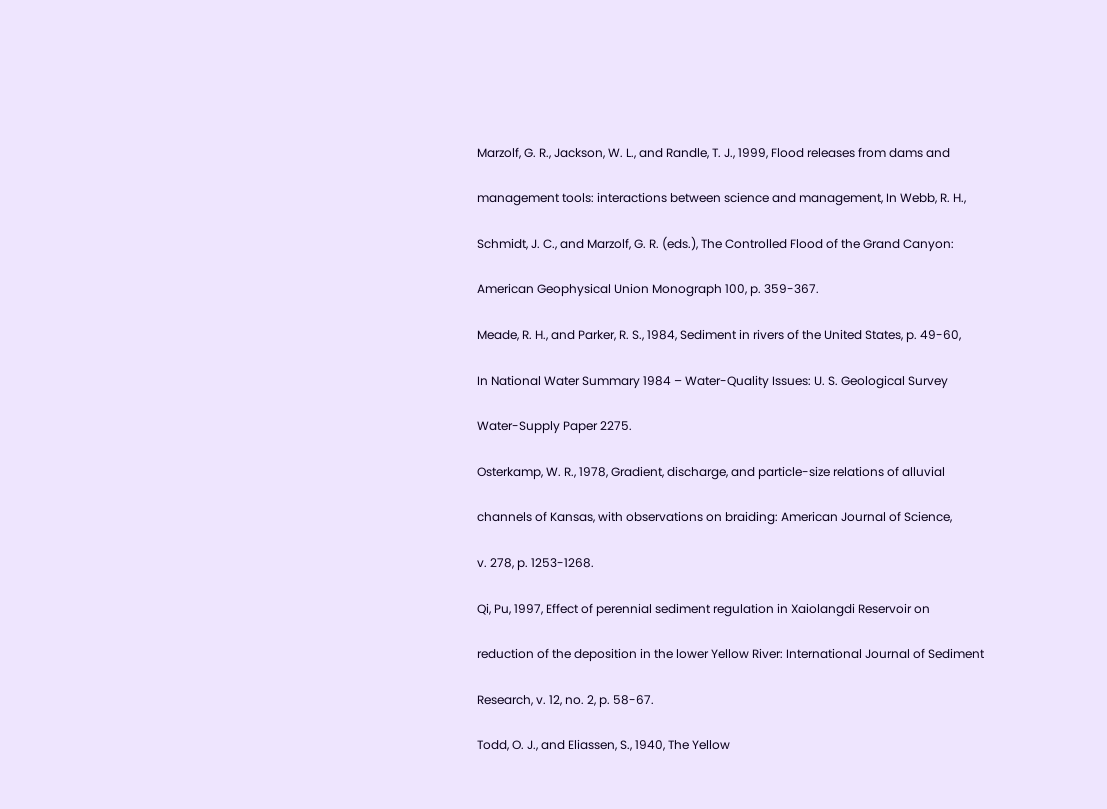Marzolf, G. R., Jackson, W. L., and Randle, T. J., 1999, Flood releases from dams and

management tools: interactions between science and management, In Webb, R. H.,

Schmidt, J. C., and Marzolf, G. R. (eds.), The Controlled Flood of the Grand Canyon:

American Geophysical Union Monograph 100, p. 359-367.

Meade, R. H., and Parker, R. S., 1984, Sediment in rivers of the United States, p. 49-60,

In National Water Summary 1984 – Water-Quality Issues: U. S. Geological Survey

Water-Supply Paper 2275.

Osterkamp, W. R., 1978, Gradient, discharge, and particle-size relations of alluvial

channels of Kansas, with observations on braiding: American Journal of Science,

v. 278, p. 1253-1268.

Qi, Pu, 1997, Effect of perennial sediment regulation in Xaiolangdi Reservoir on

reduction of the deposition in the lower Yellow River: International Journal of Sediment

Research, v. 12, no. 2, p. 58-67.

Todd, O. J., and Eliassen, S., 1940, The Yellow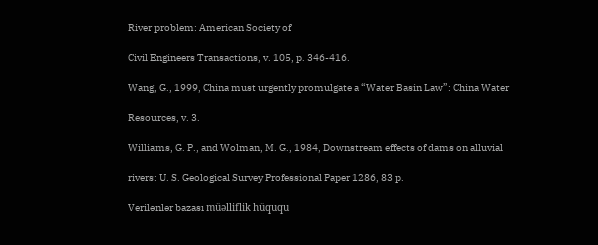River problem: American Society of

Civil Engineers Transactions, v. 105, p. 346-416.

Wang, G., 1999, China must urgently promulgate a “Water Basin Law”: China Water

Resources, v. 3.

Williams, G. P., and Wolman, M. G., 1984, Downstream effects of dams on alluvial

rivers: U. S. Geological Survey Professional Paper 1286, 83 p.

Verilənlər bazası müəlliflik hüququ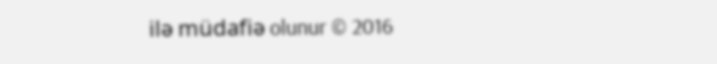ilə müdafiə olunur © 2016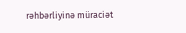rəhbərliyinə müraciət